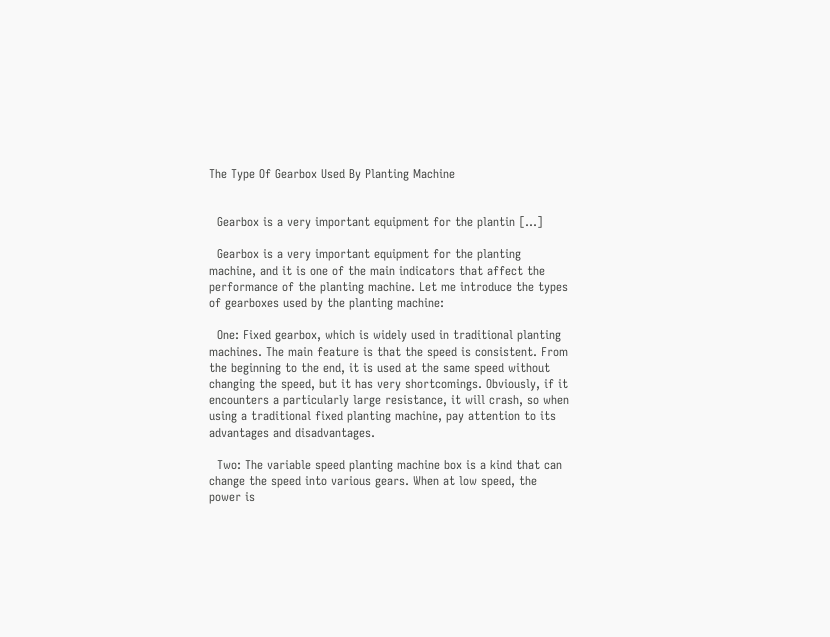The Type Of Gearbox Used By Planting Machine


  Gearbox is a very important equipment for the plantin […]

  Gearbox is a very important equipment for the planting machine, and it is one of the main indicators that affect the performance of the planting machine. Let me introduce the types of gearboxes used by the planting machine:

  One: Fixed gearbox, which is widely used in traditional planting machines. The main feature is that the speed is consistent. From the beginning to the end, it is used at the same speed without changing the speed, but it has very shortcomings. Obviously, if it encounters a particularly large resistance, it will crash, so when using a traditional fixed planting machine, pay attention to its advantages and disadvantages.

  Two: The variable speed planting machine box is a kind that can change the speed into various gears. When at low speed, the power is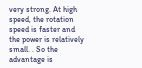very strong. At high speed, the rotation speed is faster and the power is relatively small. . So the advantage is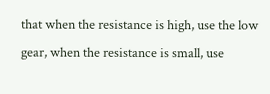that when the resistance is high, use the low gear, when the resistance is small, use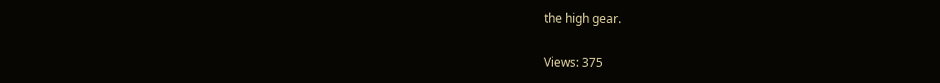the high gear.

Views: 375